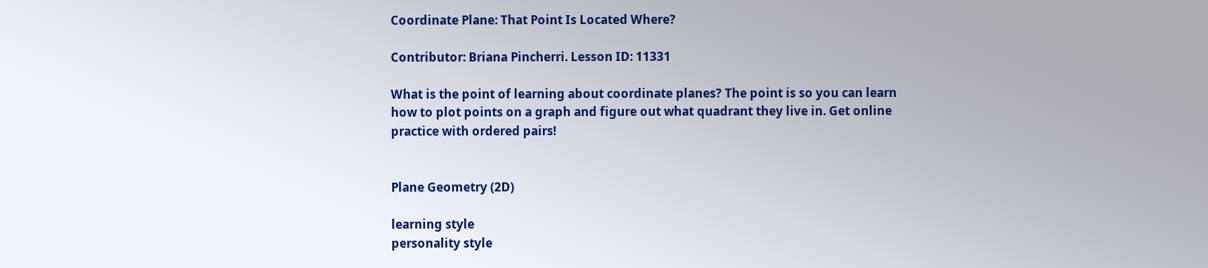Coordinate Plane: That Point Is Located Where?

Contributor: Briana Pincherri. Lesson ID: 11331

What is the point of learning about coordinate planes? The point is so you can learn how to plot points on a graph and figure out what quadrant they live in. Get online practice with ordered pairs!


Plane Geometry (2D)

learning style
personality style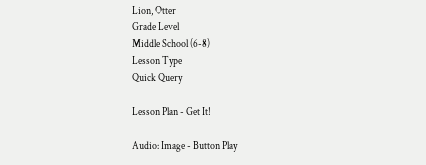Lion, Otter
Grade Level
Middle School (6-8)
Lesson Type
Quick Query

Lesson Plan - Get It!

Audio: Image - Button Play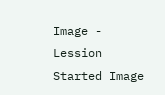Image - Lession Started Image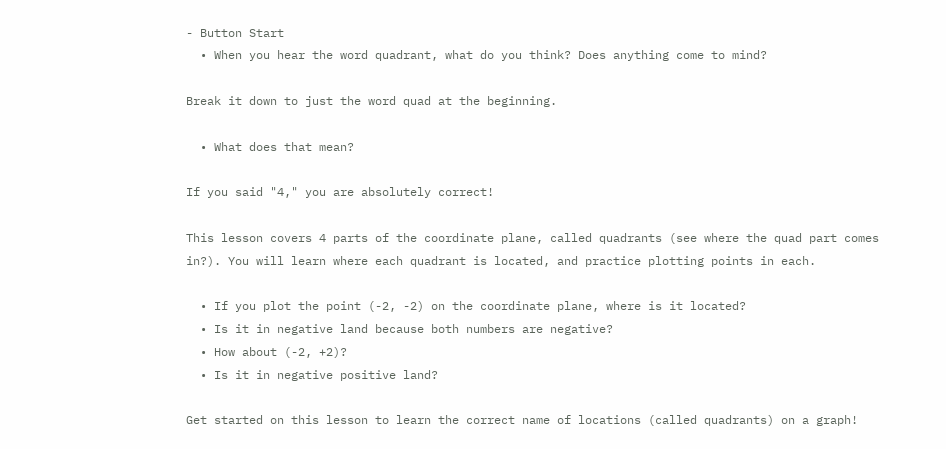- Button Start
  • When you hear the word quadrant, what do you think? Does anything come to mind?

Break it down to just the word quad at the beginning.

  • What does that mean?

If you said "4," you are absolutely correct!

This lesson covers 4 parts of the coordinate plane, called quadrants (see where the quad part comes in?). You will learn where each quadrant is located, and practice plotting points in each.

  • If you plot the point (-2, -2) on the coordinate plane, where is it located?
  • Is it in negative land because both numbers are negative?
  • How about (-2, +2)?
  • Is it in negative positive land?

Get started on this lesson to learn the correct name of locations (called quadrants) on a graph!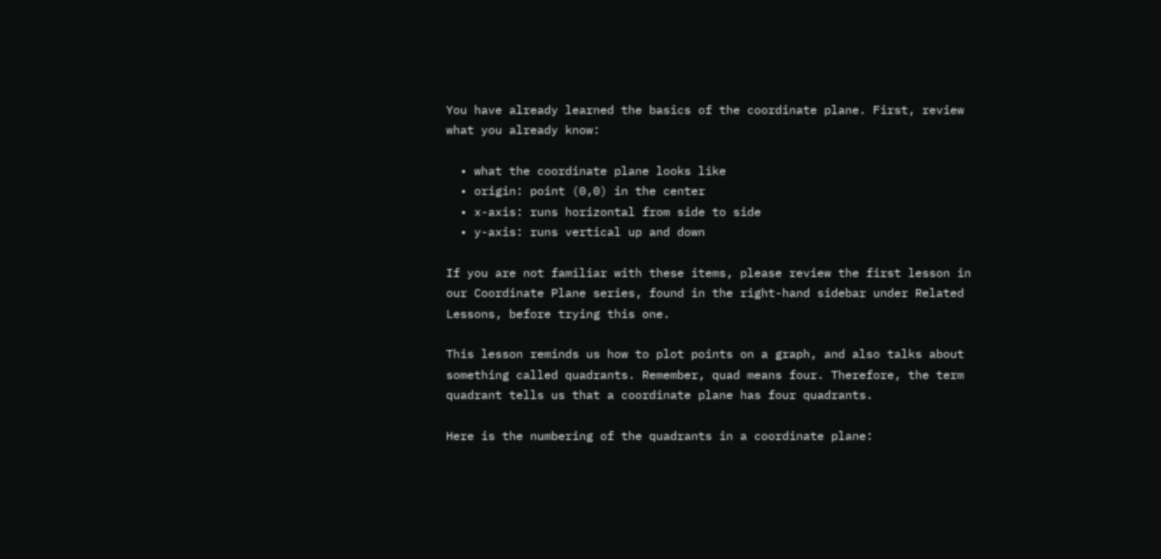You have already learned the basics of the coordinate plane. First, review what you already know:

  • what the coordinate plane looks like
  • origin: point (0,0) in the center
  • x-axis: runs horizontal from side to side
  • y-axis: runs vertical up and down

If you are not familiar with these items, please review the first lesson in our Coordinate Plane series, found in the right-hand sidebar under Related Lessons, before trying this one.

This lesson reminds us how to plot points on a graph, and also talks about something called quadrants. Remember, quad means four. Therefore, the term quadrant tells us that a coordinate plane has four quadrants.

Here is the numbering of the quadrants in a coordinate plane: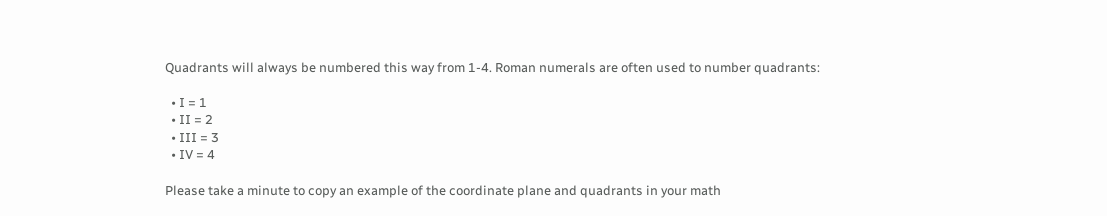Quadrants will always be numbered this way from 1-4. Roman numerals are often used to number quadrants:

  • I = 1
  • II = 2
  • III = 3
  • IV = 4

Please take a minute to copy an example of the coordinate plane and quadrants in your math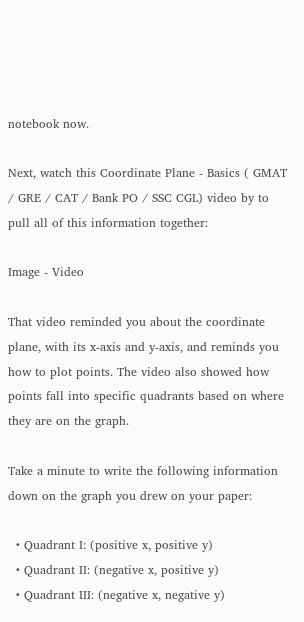notebook now.

Next, watch this Coordinate Plane - Basics ( GMAT / GRE / CAT / Bank PO / SSC CGL) video by to pull all of this information together:

Image - Video

That video reminded you about the coordinate plane, with its x-axis and y-axis, and reminds you how to plot points. The video also showed how points fall into specific quadrants based on where they are on the graph.

Take a minute to write the following information down on the graph you drew on your paper:

  • Quadrant I: (positive x, positive y)
  • Quadrant II: (negative x, positive y)
  • Quadrant III: (negative x, negative y)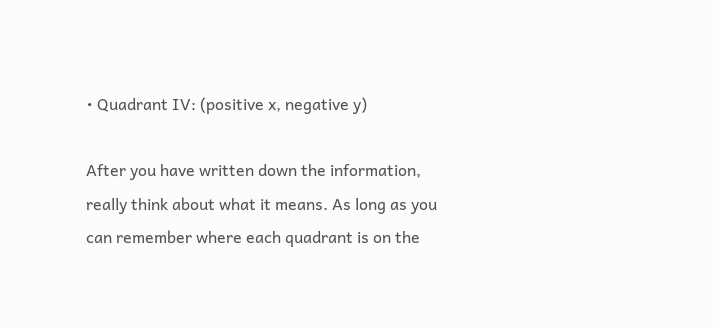• Quadrant IV: (positive x, negative y)

After you have written down the information, really think about what it means. As long as you can remember where each quadrant is on the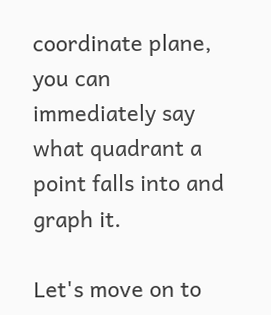coordinate plane, you can immediately say what quadrant a point falls into and graph it.

Let's move on to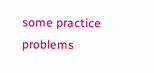some practice problems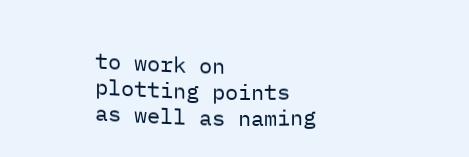to work on plotting points as well as naming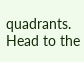quadrants. Head to the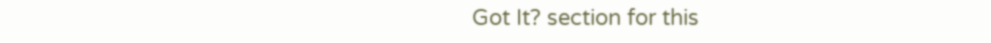Got It? section for this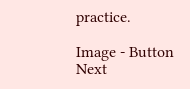practice.

Image - Button Next